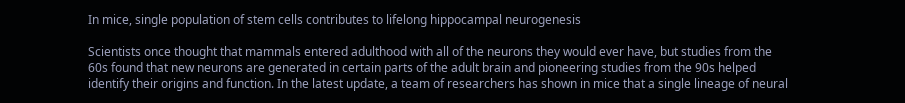In mice, single population of stem cells contributes to lifelong hippocampal neurogenesis

Scientists once thought that mammals entered adulthood with all of the neurons they would ever have, but studies from the 60s found that new neurons are generated in certain parts of the adult brain and pioneering studies from the 90s helped identify their origins and function. In the latest update, a team of researchers has shown in mice that a single lineage of neural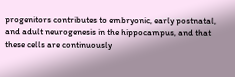progenitors contributes to embryonic, early postnatal, and adult neurogenesis in the hippocampus, and that these cells are continuously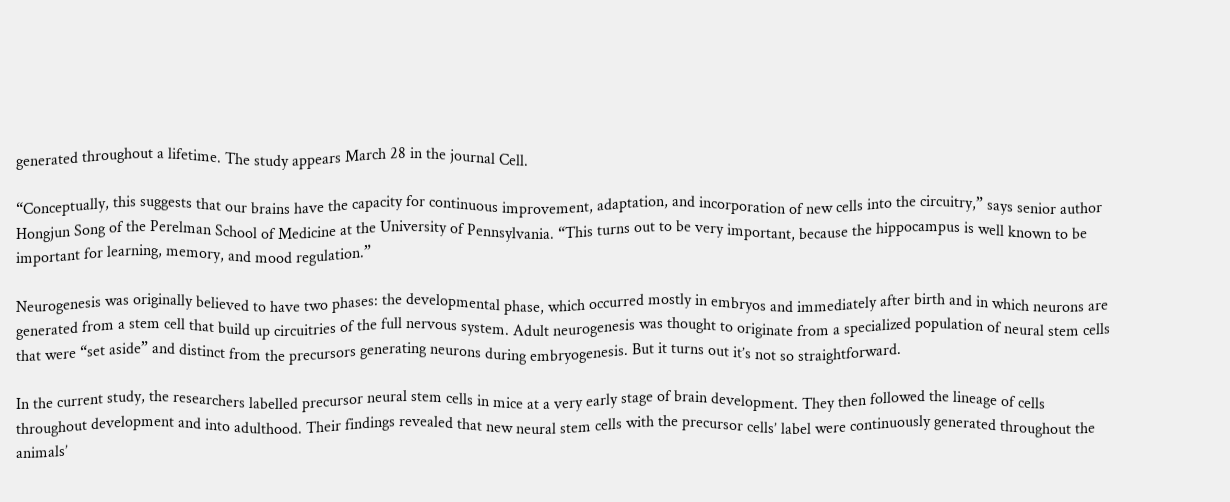generated throughout a lifetime. The study appears March 28 in the journal Cell.

“Conceptually, this suggests that our brains have the capacity for continuous improvement, adaptation, and incorporation of new cells into the circuitry,” says senior author Hongjun Song of the Perelman School of Medicine at the University of Pennsylvania. “This turns out to be very important, because the hippocampus is well known to be important for learning, memory, and mood regulation.”

Neurogenesis was originally believed to have two phases: the developmental phase, which occurred mostly in embryos and immediately after birth and in which neurons are generated from a stem cell that build up circuitries of the full nervous system. Adult neurogenesis was thought to originate from a specialized population of neural stem cells that were “set aside” and distinct from the precursors generating neurons during embryogenesis. But it turns out it’s not so straightforward.

In the current study, the researchers labelled precursor neural stem cells in mice at a very early stage of brain development. They then followed the lineage of cells throughout development and into adulthood. Their findings revealed that new neural stem cells with the precursor cells’ label were continuously generated throughout the animals’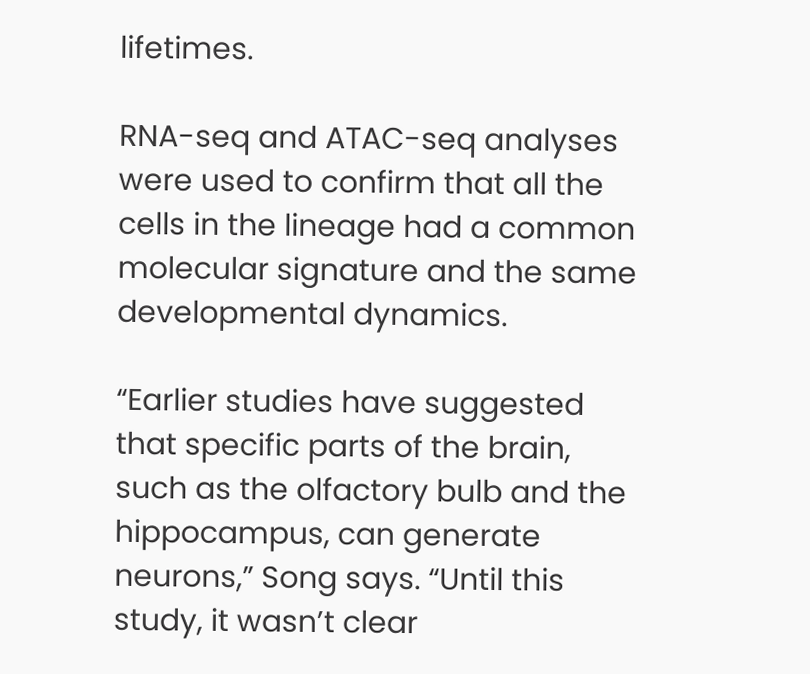lifetimes.

RNA-seq and ATAC-seq analyses were used to confirm that all the cells in the lineage had a common molecular signature and the same developmental dynamics.

“Earlier studies have suggested that specific parts of the brain, such as the olfactory bulb and the hippocampus, can generate neurons,” Song says. “Until this study, it wasn’t clear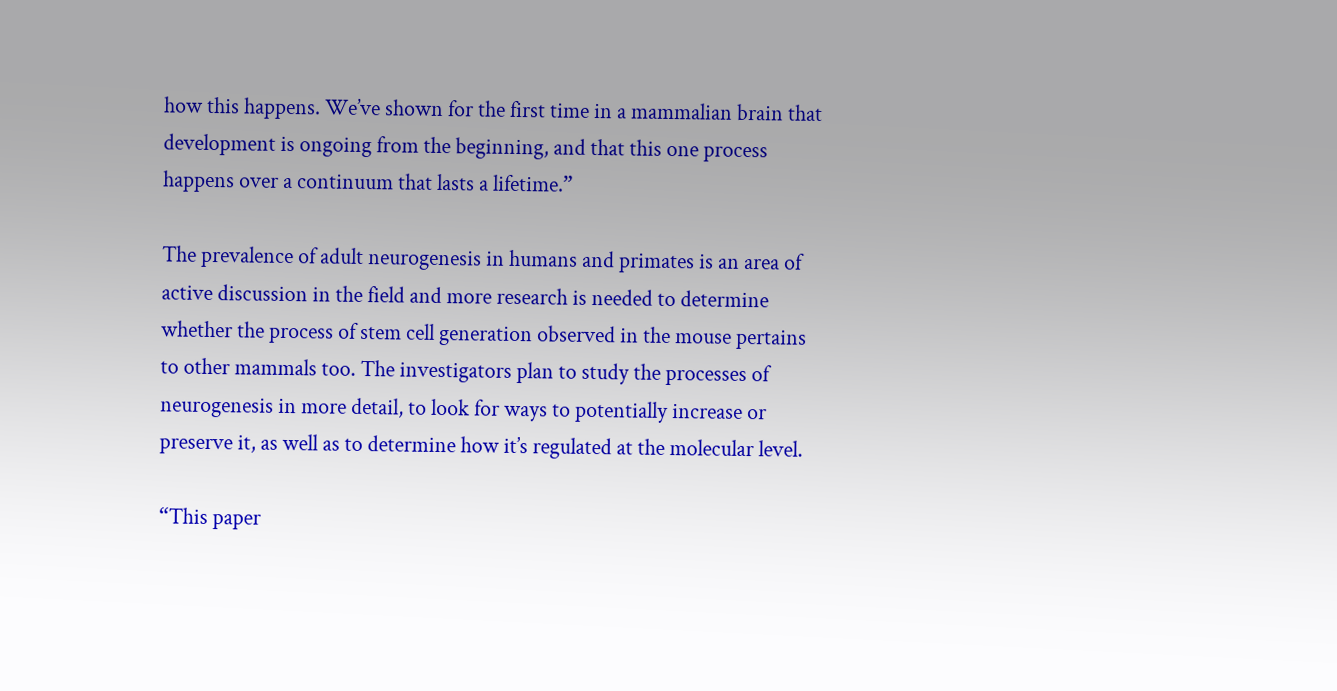how this happens. We’ve shown for the first time in a mammalian brain that development is ongoing from the beginning, and that this one process happens over a continuum that lasts a lifetime.”

The prevalence of adult neurogenesis in humans and primates is an area of active discussion in the field and more research is needed to determine whether the process of stem cell generation observed in the mouse pertains to other mammals too. The investigators plan to study the processes of neurogenesis in more detail, to look for ways to potentially increase or preserve it, as well as to determine how it’s regulated at the molecular level.

“This paper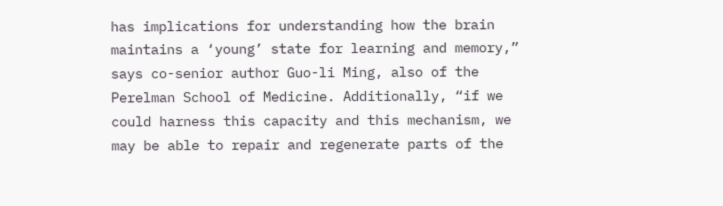has implications for understanding how the brain maintains a ‘young’ state for learning and memory,” says co-senior author Guo-li Ming, also of the Perelman School of Medicine. Additionally, “if we could harness this capacity and this mechanism, we may be able to repair and regenerate parts of the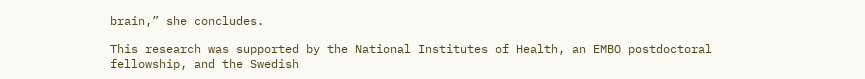brain,” she concludes.

This research was supported by the National Institutes of Health, an EMBO postdoctoral fellowship, and the Swedish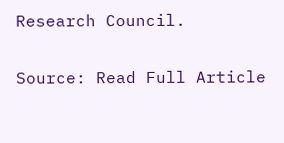Research Council.

Source: Read Full Article